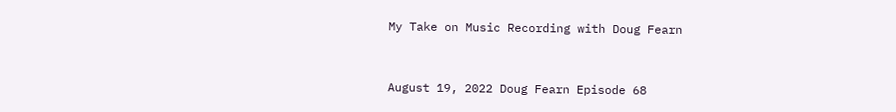My Take on Music Recording with Doug Fearn


August 19, 2022 Doug Fearn Episode 68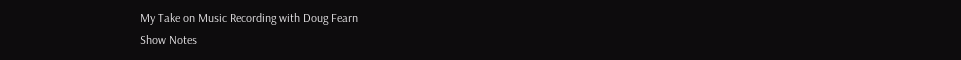My Take on Music Recording with Doug Fearn
Show Notes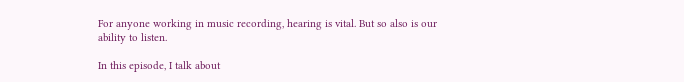For anyone working in music recording, hearing is vital. But so also is our ability to listen.

In this episode, I talk about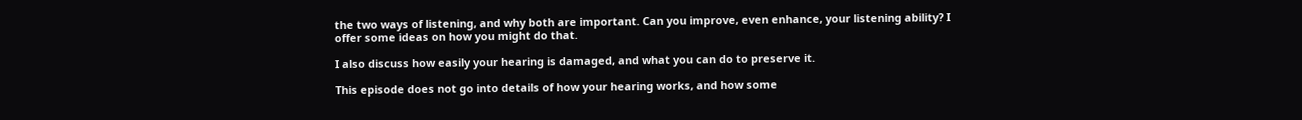the two ways of listening, and why both are important. Can you improve, even enhance, your listening ability? I offer some ideas on how you might do that.

I also discuss how easily your hearing is damaged, and what you can do to preserve it.

This episode does not go into details of how your hearing works, and how some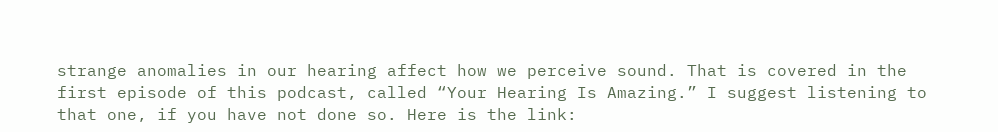strange anomalies in our hearing affect how we perceive sound. That is covered in the first episode of this podcast, called “Your Hearing Is Amazing.” I suggest listening to that one, if you have not done so. Here is the link: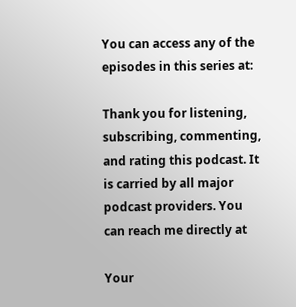You can access any of the episodes in this series at:

Thank you for listening, subscribing, commenting, and rating this podcast. It is carried by all major podcast providers. You can reach me directly at

Your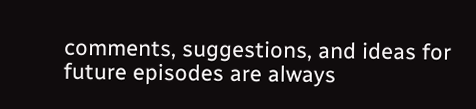comments, suggestions, and ideas for future episodes are always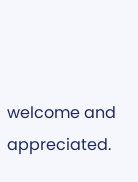welcome and appreciated.